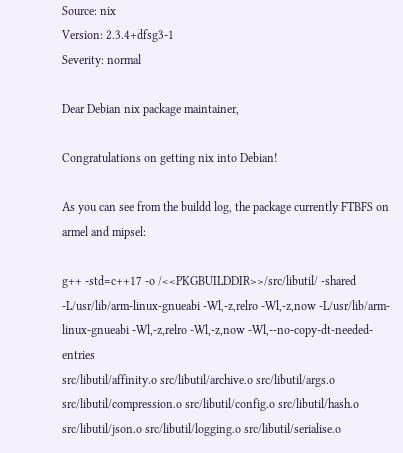Source: nix
Version: 2.3.4+dfsg3-1
Severity: normal

Dear Debian nix package maintainer,

Congratulations on getting nix into Debian!

As you can see from the buildd log, the package currently FTBFS on
armel and mipsel:

g++ -std=c++17 -o /<<PKGBUILDDIR>>/src/libutil/ -shared
-L/usr/lib/arm-linux-gnueabi -Wl,-z,relro -Wl,-z,now -L/usr/lib/arm-
linux-gnueabi -Wl,-z,relro -Wl,-z,now -Wl,--no-copy-dt-needed-entries
src/libutil/affinity.o src/libutil/archive.o src/libutil/args.o
src/libutil/compression.o src/libutil/config.o src/libutil/hash.o
src/libutil/json.o src/libutil/logging.o src/libutil/serialise.o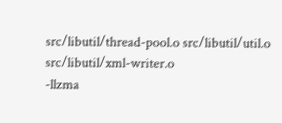src/libutil/thread-pool.o src/libutil/util.o src/libutil/xml-writer.o
-llzma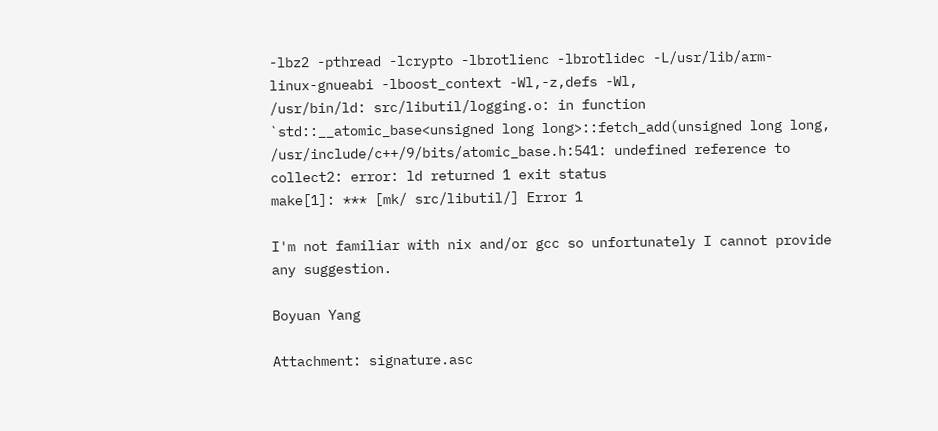-lbz2 -pthread -lcrypto -lbrotlienc -lbrotlidec -L/usr/lib/arm-
linux-gnueabi -lboost_context -Wl,-z,defs -Wl,
/usr/bin/ld: src/libutil/logging.o: in function
`std::__atomic_base<unsigned long long>::fetch_add(unsigned long long,
/usr/include/c++/9/bits/atomic_base.h:541: undefined reference to
collect2: error: ld returned 1 exit status
make[1]: *** [mk/ src/libutil/] Error 1

I'm not familiar with nix and/or gcc so unfortunately I cannot provide
any suggestion.

Boyuan Yang

Attachment: signature.asc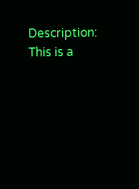Description: This is a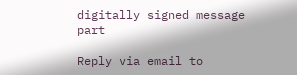digitally signed message part

Reply via email to